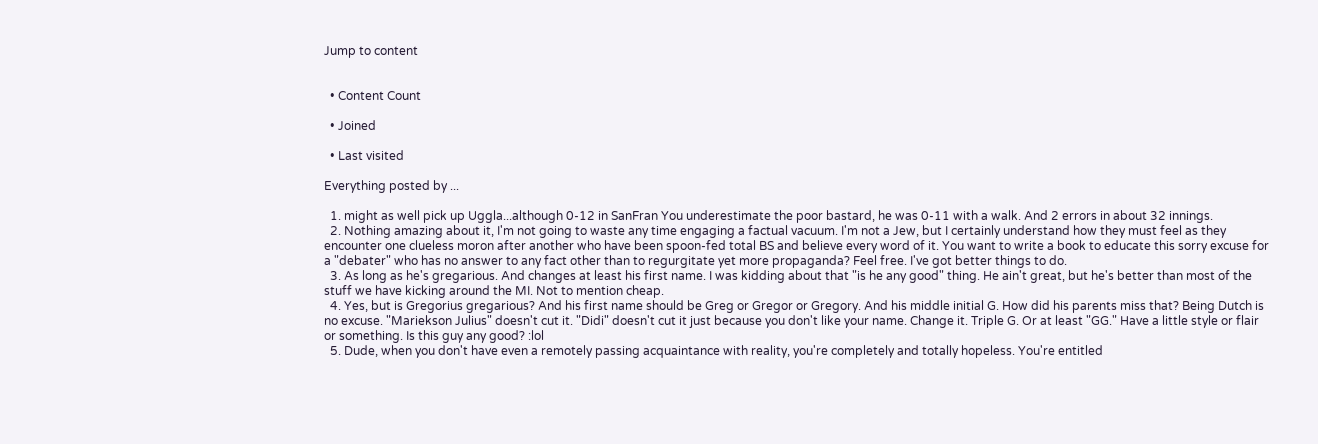Jump to content


  • Content Count

  • Joined

  • Last visited

Everything posted by ...

  1. might as well pick up Uggla...although 0-12 in SanFran You underestimate the poor bastard, he was 0-11 with a walk. And 2 errors in about 32 innings.
  2. Nothing amazing about it, I'm not going to waste any time engaging a factual vacuum. I'm not a Jew, but I certainly understand how they must feel as they encounter one clueless moron after another who have been spoon-fed total BS and believe every word of it. You want to write a book to educate this sorry excuse for a "debater" who has no answer to any fact other than to regurgitate yet more propaganda? Feel free. I've got better things to do.
  3. As long as he's gregarious. And changes at least his first name. I was kidding about that "is he any good" thing. He ain't great, but he's better than most of the stuff we have kicking around the MI. Not to mention cheap.
  4. Yes, but is Gregorius gregarious? And his first name should be Greg or Gregor or Gregory. And his middle initial G. How did his parents miss that? Being Dutch is no excuse. "Mariekson Julius" doesn't cut it. "Didi" doesn't cut it just because you don't like your name. Change it. Triple G. Or at least "GG." Have a little style or flair or something. Is this guy any good? :lol
  5. Dude, when you don't have even a remotely passing acquaintance with reality, you're completely and totally hopeless. You're entitled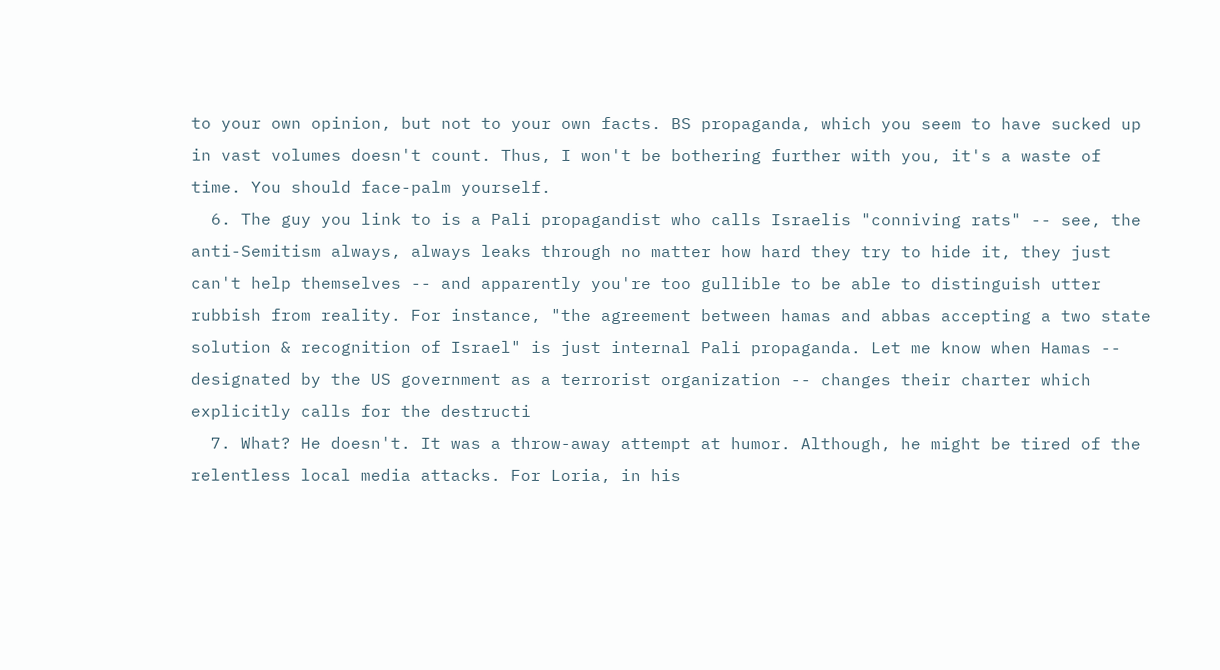to your own opinion, but not to your own facts. BS propaganda, which you seem to have sucked up in vast volumes doesn't count. Thus, I won't be bothering further with you, it's a waste of time. You should face-palm yourself.
  6. The guy you link to is a Pali propagandist who calls Israelis "conniving rats" -- see, the anti-Semitism always, always leaks through no matter how hard they try to hide it, they just can't help themselves -- and apparently you're too gullible to be able to distinguish utter rubbish from reality. For instance, "the agreement between hamas and abbas accepting a two state solution & recognition of Israel" is just internal Pali propaganda. Let me know when Hamas -- designated by the US government as a terrorist organization -- changes their charter which explicitly calls for the destructi
  7. What? He doesn't. It was a throw-away attempt at humor. Although, he might be tired of the relentless local media attacks. For Loria, in his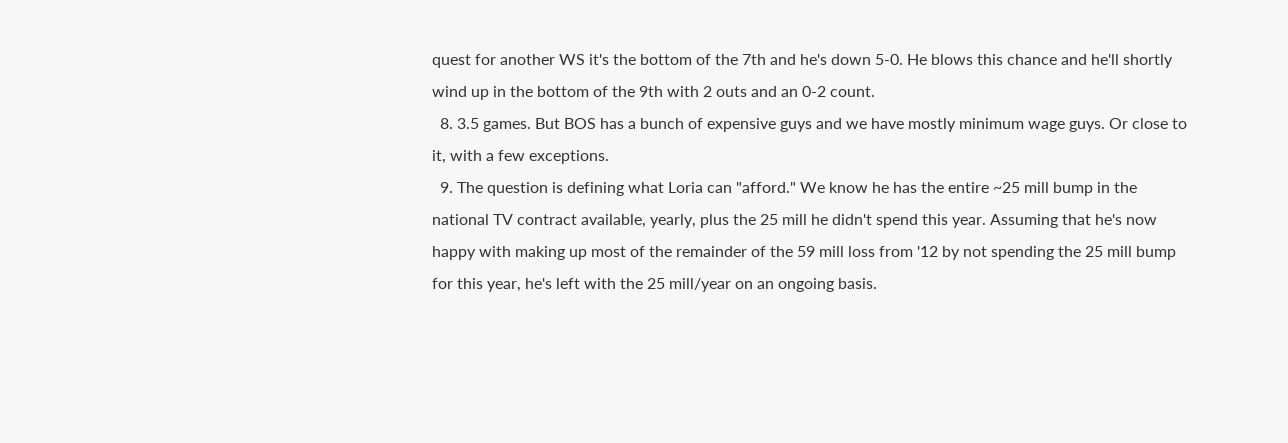quest for another WS it's the bottom of the 7th and he's down 5-0. He blows this chance and he'll shortly wind up in the bottom of the 9th with 2 outs and an 0-2 count.
  8. 3.5 games. But BOS has a bunch of expensive guys and we have mostly minimum wage guys. Or close to it, with a few exceptions.
  9. The question is defining what Loria can "afford." We know he has the entire ~25 mill bump in the national TV contract available, yearly, plus the 25 mill he didn't spend this year. Assuming that he's now happy with making up most of the remainder of the 59 mill loss from '12 by not spending the 25 mill bump for this year, he's left with the 25 mill/year on an ongoing basis.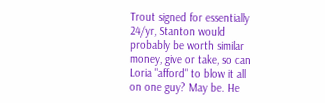Trout signed for essentially 24/yr, Stanton would probably be worth similar money, give or take, so can Loria "afford" to blow it all on one guy? May be. He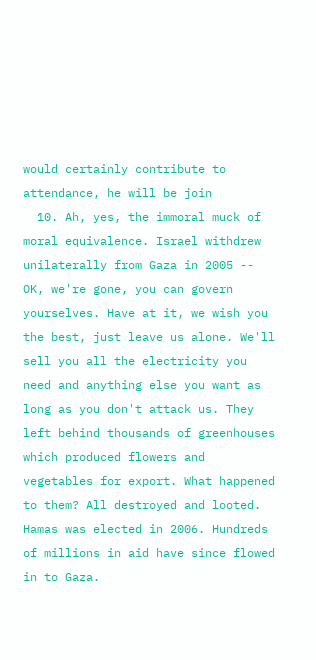would certainly contribute to attendance, he will be join
  10. Ah, yes, the immoral muck of moral equivalence. Israel withdrew unilaterally from Gaza in 2005 -- OK, we're gone, you can govern yourselves. Have at it, we wish you the best, just leave us alone. We'll sell you all the electricity you need and anything else you want as long as you don't attack us. They left behind thousands of greenhouses which produced flowers and vegetables for export. What happened to them? All destroyed and looted. Hamas was elected in 2006. Hundreds of millions in aid have since flowed in to Gaza.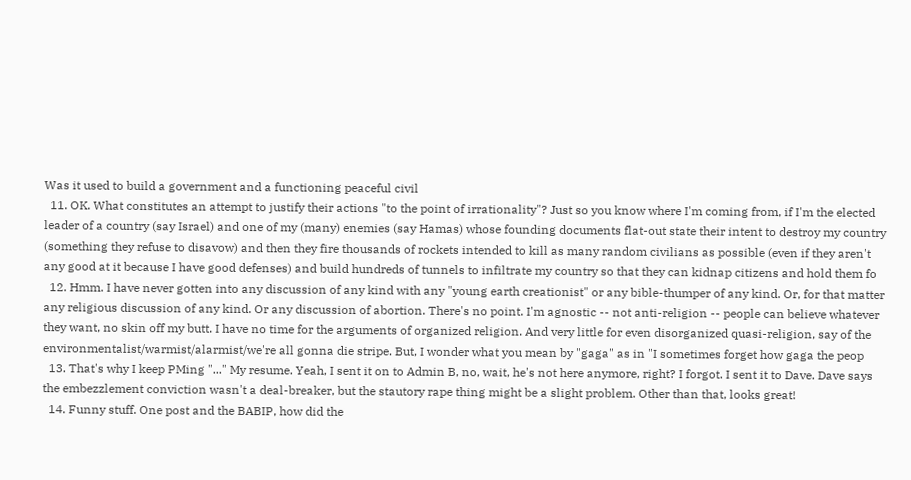Was it used to build a government and a functioning peaceful civil
  11. OK. What constitutes an attempt to justify their actions "to the point of irrationality"? Just so you know where I'm coming from, if I'm the elected leader of a country (say Israel) and one of my (many) enemies (say Hamas) whose founding documents flat-out state their intent to destroy my country (something they refuse to disavow) and then they fire thousands of rockets intended to kill as many random civilians as possible (even if they aren't any good at it because I have good defenses) and build hundreds of tunnels to infiltrate my country so that they can kidnap citizens and hold them fo
  12. Hmm. I have never gotten into any discussion of any kind with any "young earth creationist" or any bible-thumper of any kind. Or, for that matter any religious discussion of any kind. Or any discussion of abortion. There's no point. I'm agnostic -- not anti-religion -- people can believe whatever they want, no skin off my butt. I have no time for the arguments of organized religion. And very little for even disorganized quasi-religion, say of the environmentalist/warmist/alarmist/we're all gonna die stripe. But, I wonder what you mean by "gaga" as in "I sometimes forget how gaga the peop
  13. That's why I keep PMing "..." My resume. Yeah, I sent it on to Admin B, no, wait, he's not here anymore, right? I forgot. I sent it to Dave. Dave says the embezzlement conviction wasn't a deal-breaker, but the stautory rape thing might be a slight problem. Other than that, looks great!
  14. Funny stuff. One post and the BABIP, how did the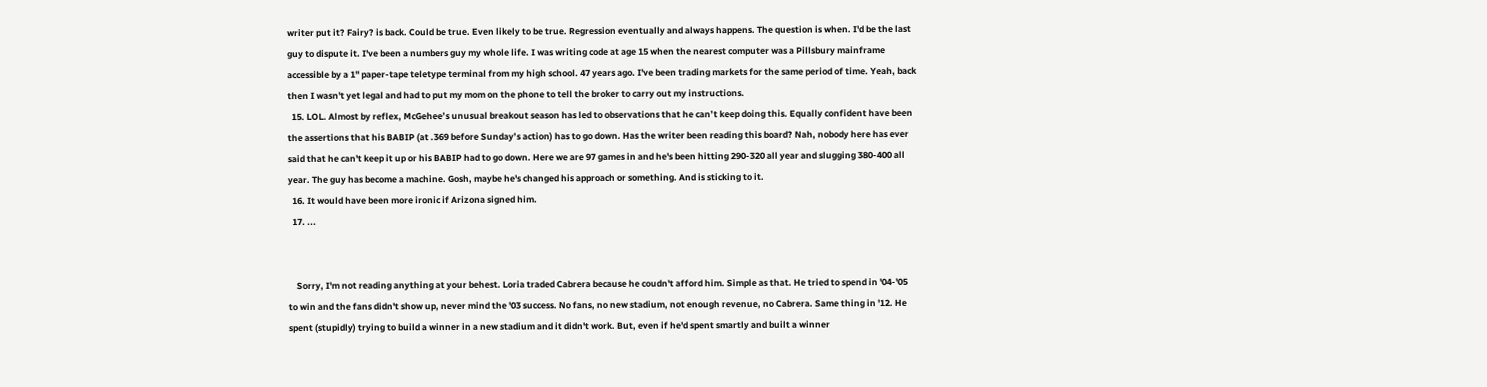writer put it? Fairy? is back. Could be true. Even likely to be true. Regression eventually and always happens. The question is when. I'd be the last guy to dispute it. I've been a numbers guy my whole life. I was writing code at age 15 when the nearest computer was a Pillsbury mainframe accessible by a 1" paper-tape teletype terminal from my high school. 47 years ago. I've been trading markets for the same period of time. Yeah, back then I wasn't yet legal and had to put my mom on the phone to tell the broker to carry out my instructions.
  15. LOL. Almost by reflex, McGehee’s unusual breakout season has led to observations that he can’t keep doing this. Equally confident have been the assertions that his BABIP (at .369 before Sunday’s action) has to go down. Has the writer been reading this board? Nah, nobody here has ever said that he can't keep it up or his BABIP had to go down. Here we are 97 games in and he's been hitting 290-320 all year and slugging 380-400 all year. The guy has become a machine. Gosh, maybe he's changed his approach or something. And is sticking to it.
  16. It would have been more ironic if Arizona signed him.
  17. ...


    Sorry, I'm not reading anything at your behest. Loria traded Cabrera because he coudn't afford him. Simple as that. He tried to spend in '04-'05 to win and the fans didn't show up, never mind the '03 success. No fans, no new stadium, not enough revenue, no Cabrera. Same thing in '12. He spent (stupidly) trying to build a winner in a new stadium and it didn't work. But, even if he'd spent smartly and built a winner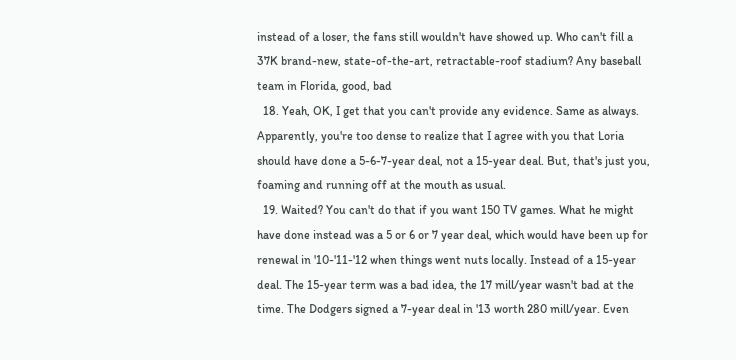instead of a loser, the fans still wouldn't have showed up. Who can't fill a 37K brand-new, state-of-the-art, retractable-roof stadium? Any baseball team in Florida, good, bad
  18. Yeah, OK, I get that you can't provide any evidence. Same as always. Apparently, you're too dense to realize that I agree with you that Loria should have done a 5-6-7-year deal, not a 15-year deal. But, that's just you, foaming and running off at the mouth as usual.
  19. Waited? You can't do that if you want 150 TV games. What he might have done instead was a 5 or 6 or 7 year deal, which would have been up for renewal in '10-'11-'12 when things went nuts locally. Instead of a 15-year deal. The 15-year term was a bad idea, the 17 mill/year wasn't bad at the time. The Dodgers signed a 7-year deal in '13 worth 280 mill/year. Even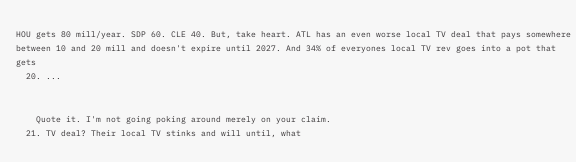HOU gets 80 mill/year. SDP 60. CLE 40. But, take heart. ATL has an even worse local TV deal that pays somewhere between 10 and 20 mill and doesn't expire until 2027. And 34% of everyones local TV rev goes into a pot that gets
  20. ...


    Quote it. I'm not going poking around merely on your claim.
  21. TV deal? Their local TV stinks and will until, what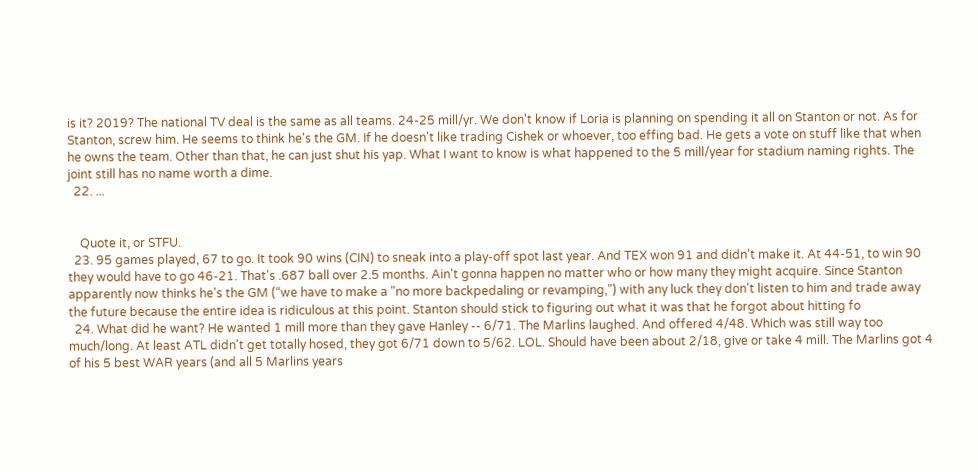is it? 2019? The national TV deal is the same as all teams. 24-25 mill/yr. We don't know if Loria is planning on spending it all on Stanton or not. As for Stanton, screw him. He seems to think he's the GM. If he doesn't like trading Cishek or whoever, too effing bad. He gets a vote on stuff like that when he owns the team. Other than that, he can just shut his yap. What I want to know is what happened to the 5 mill/year for stadium naming rights. The joint still has no name worth a dime.
  22. ...


    Quote it, or STFU.
  23. 95 games played, 67 to go. It took 90 wins (CIN) to sneak into a play-off spot last year. And TEX won 91 and didn't make it. At 44-51, to win 90 they would have to go 46-21. That's .687 ball over 2.5 months. Ain't gonna happen no matter who or how many they might acquire. Since Stanton apparently now thinks he's the GM (“we have to make a "no more backpedaling or revamping,") with any luck they don't listen to him and trade away the future because the entire idea is ridiculous at this point. Stanton should stick to figuring out what it was that he forgot about hitting fo
  24. What did he want? He wanted 1 mill more than they gave Hanley -- 6/71. The Marlins laughed. And offered 4/48. Which was still way too much/long. At least ATL didn't get totally hosed, they got 6/71 down to 5/62. LOL. Should have been about 2/18, give or take 4 mill. The Marlins got 4 of his 5 best WAR years (and all 5 Marlins years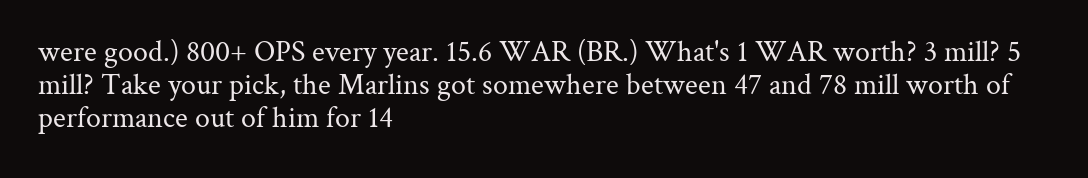were good.) 800+ OPS every year. 15.6 WAR (BR.) What's 1 WAR worth? 3 mill? 5 mill? Take your pick, the Marlins got somewhere between 47 and 78 mill worth of performance out of him for 14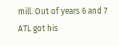mill. Out of years 6 and 7 ATL got his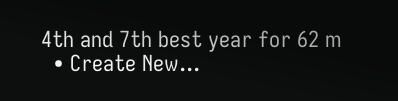4th and 7th best year for 62 m
  • Create New...